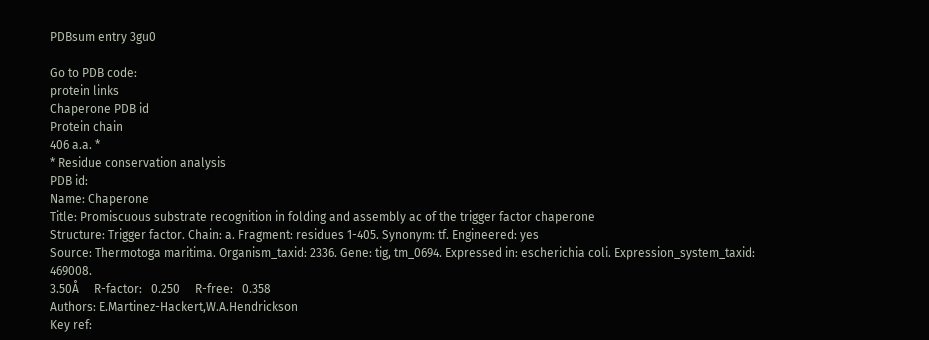PDBsum entry 3gu0

Go to PDB code:
protein links
Chaperone PDB id
Protein chain
406 a.a. *
* Residue conservation analysis
PDB id:
Name: Chaperone
Title: Promiscuous substrate recognition in folding and assembly ac of the trigger factor chaperone
Structure: Trigger factor. Chain: a. Fragment: residues 1-405. Synonym: tf. Engineered: yes
Source: Thermotoga maritima. Organism_taxid: 2336. Gene: tig, tm_0694. Expressed in: escherichia coli. Expression_system_taxid: 469008.
3.50Å     R-factor:   0.250     R-free:   0.358
Authors: E.Martinez-Hackert,W.A.Hendrickson
Key ref: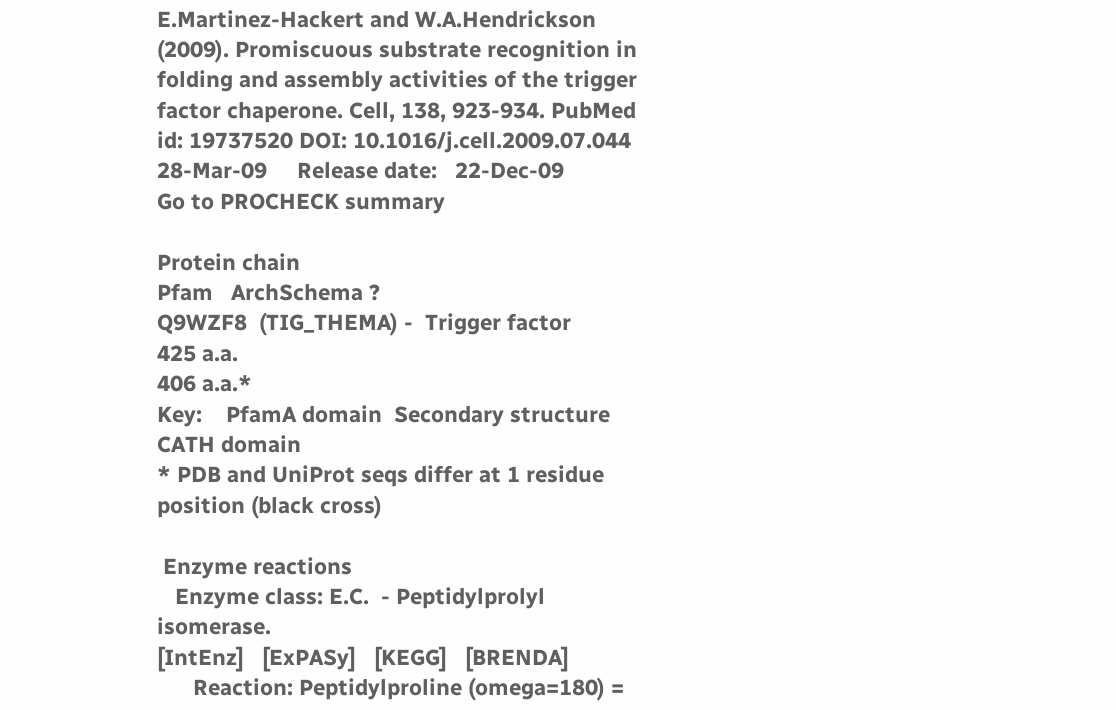E.Martinez-Hackert and W.A.Hendrickson (2009). Promiscuous substrate recognition in folding and assembly activities of the trigger factor chaperone. Cell, 138, 923-934. PubMed id: 19737520 DOI: 10.1016/j.cell.2009.07.044
28-Mar-09     Release date:   22-Dec-09
Go to PROCHECK summary

Protein chain
Pfam   ArchSchema ?
Q9WZF8  (TIG_THEMA) -  Trigger factor
425 a.a.
406 a.a.*
Key:    PfamA domain  Secondary structure  CATH domain
* PDB and UniProt seqs differ at 1 residue position (black cross)

 Enzyme reactions
   Enzyme class: E.C.  - Peptidylprolyl isomerase.
[IntEnz]   [ExPASy]   [KEGG]   [BRENDA]
      Reaction: Peptidylproline (omega=180) =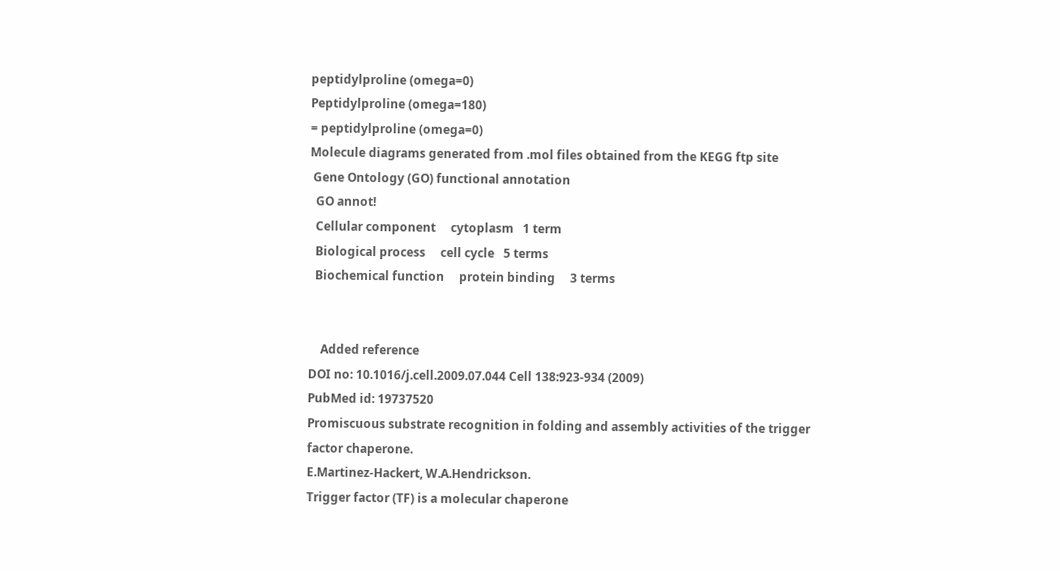peptidylproline (omega=0)
Peptidylproline (omega=180)
= peptidylproline (omega=0)
Molecule diagrams generated from .mol files obtained from the KEGG ftp site
 Gene Ontology (GO) functional annotation
  GO annot!
  Cellular component     cytoplasm   1 term
  Biological process     cell cycle   5 terms
  Biochemical function     protein binding     3 terms


    Added reference
DOI no: 10.1016/j.cell.2009.07.044 Cell 138:923-934 (2009)
PubMed id: 19737520
Promiscuous substrate recognition in folding and assembly activities of the trigger factor chaperone.
E.Martinez-Hackert, W.A.Hendrickson.
Trigger factor (TF) is a molecular chaperone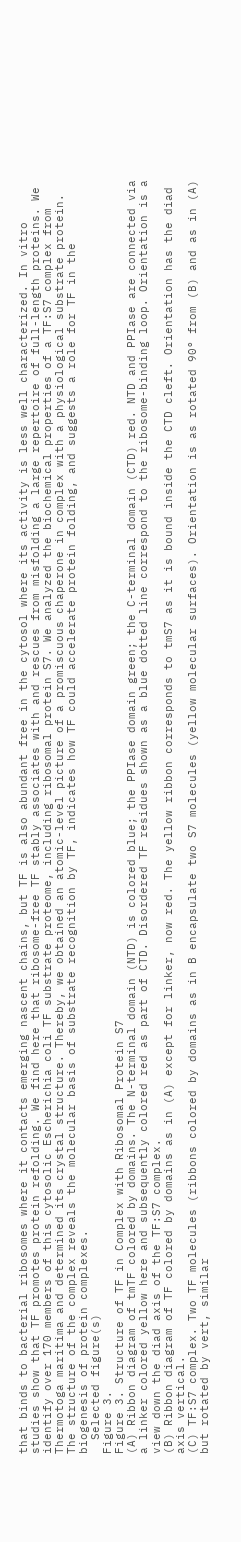that binds to bacterial ribosomes where it contacts emerging nascent chains, but TF is also abundant free in the cytosol where its activity is less well characterized. In vitro studies show that TF promotes protein refolding. We find here that ribosome-free TF stably associates with and rescues from misfolding a large repertoire of full-length proteins. We identify over 170 members of this cytosolic Escherichia coli TF substrate proteome, including ribosomal protein S7. We analyzed the biochemical properties of a TF:S7 complex from Thermotoga maritima and determined its crystal structure. Thereby, we obtained an atomic-level picture of a promiscuous chaperone in complex with a physiological substrate protein. The structure of the complex reveals the molecular basis of substrate recognition by TF, indicates how TF could accelerate protein folding, and suggests a role for TF in the biogenesis of protein complexes.
  Selected figure(s)
Figure 3.
Figure 3. Structure of TF in Complex with Ribosomal Protein S7
(A) Ribbon diagram of tmTF colored by domains. The N-terminal domain (NTD) is colored blue; the PPIase domain green; the C-terminal domain (CTD) red. NTD and PPIase are connected via a linker colored yellow here and subsequently colored red as part of CTD. Disordered TF residues shown as a blue dotted line correspond to the ribosome-binding loop. Orientation is a view down the diad axis of the TF:S7 complex.
(B) Ribbon diagram of TF colored by domains as in (A) except for linker, now red. The yellow ribbon corresponds to tmS7 as it is bound inside the CTD cleft. Orientation has the diad axis vertical.
(C) TF:S7 complex. Two TF molecules (ribbons colored by domains as in B encapsulate two S7 molecules (yellow molecular surfaces). Orientation is as rotated 90° from (B) and as in (A) but rotated by vert, similar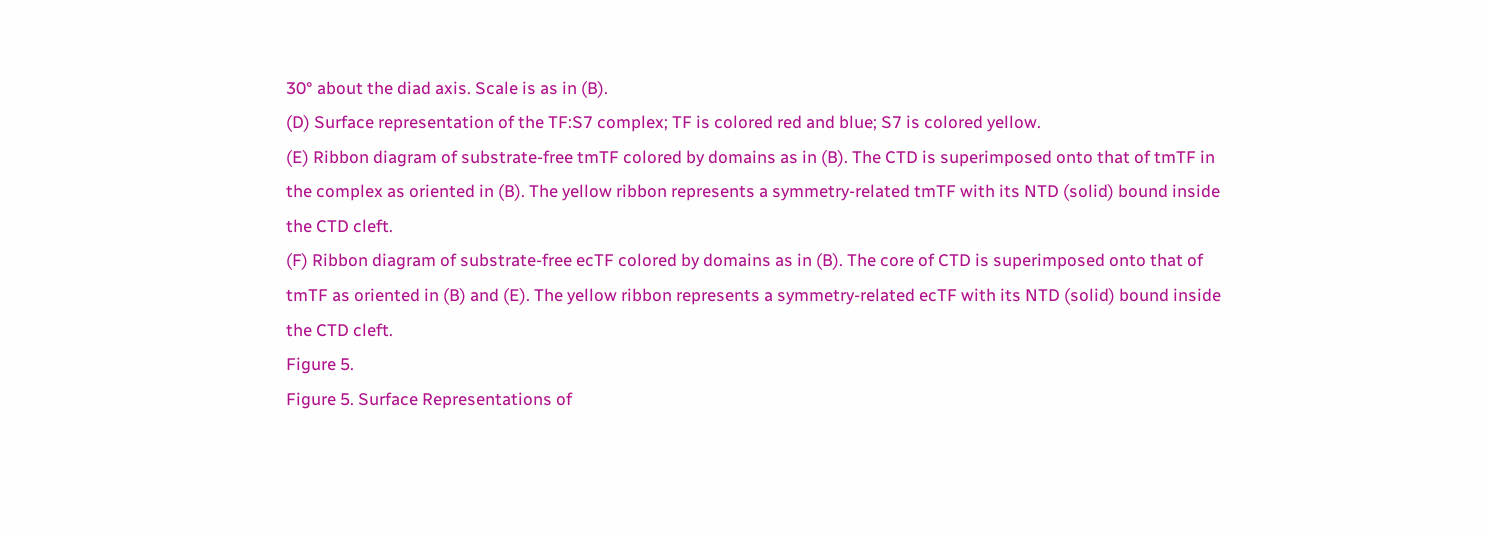30° about the diad axis. Scale is as in (B).
(D) Surface representation of the TF:S7 complex; TF is colored red and blue; S7 is colored yellow.
(E) Ribbon diagram of substrate-free tmTF colored by domains as in (B). The CTD is superimposed onto that of tmTF in the complex as oriented in (B). The yellow ribbon represents a symmetry-related tmTF with its NTD (solid) bound inside the CTD cleft.
(F) Ribbon diagram of substrate-free ecTF colored by domains as in (B). The core of CTD is superimposed onto that of tmTF as oriented in (B) and (E). The yellow ribbon represents a symmetry-related ecTF with its NTD (solid) bound inside the CTD cleft.
Figure 5.
Figure 5. Surface Representations of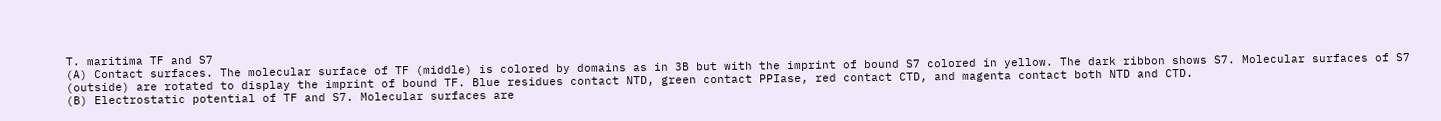T. maritima TF and S7
(A) Contact surfaces. The molecular surface of TF (middle) is colored by domains as in 3B but with the imprint of bound S7 colored in yellow. The dark ribbon shows S7. Molecular surfaces of S7 (outside) are rotated to display the imprint of bound TF. Blue residues contact NTD, green contact PPIase, red contact CTD, and magenta contact both NTD and CTD.
(B) Electrostatic potential of TF and S7. Molecular surfaces are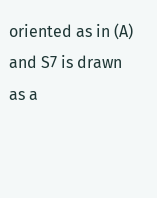oriented as in (A) and S7 is drawn as a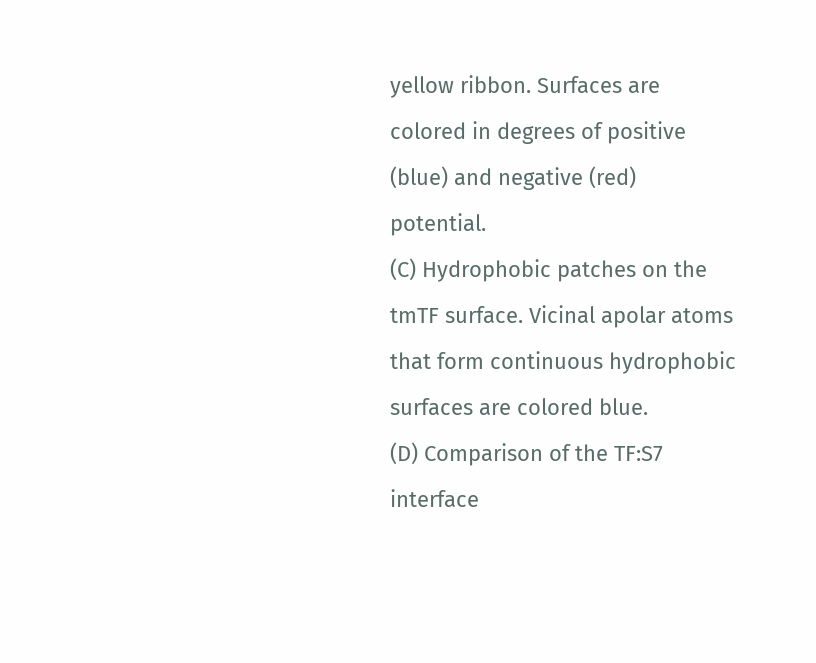yellow ribbon. Surfaces are colored in degrees of positive (blue) and negative (red) potential.
(C) Hydrophobic patches on the tmTF surface. Vicinal apolar atoms that form continuous hydrophobic surfaces are colored blue.
(D) Comparison of the TF:S7 interface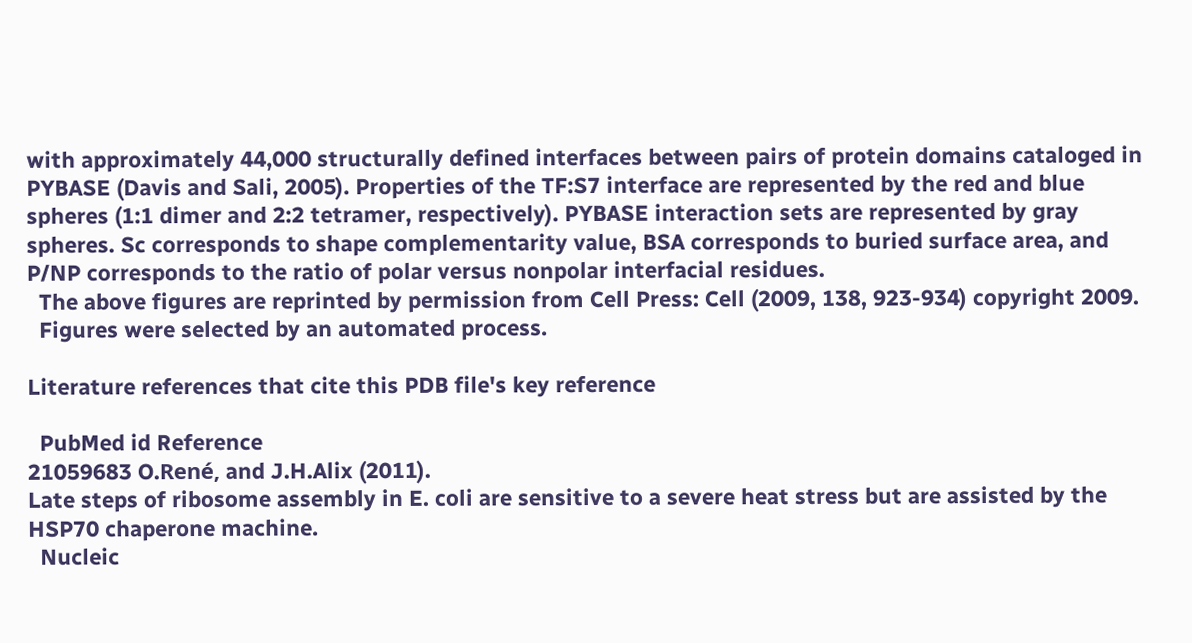with approximately 44,000 structurally defined interfaces between pairs of protein domains cataloged in PYBASE (Davis and Sali, 2005). Properties of the TF:S7 interface are represented by the red and blue spheres (1:1 dimer and 2:2 tetramer, respectively). PYBASE interaction sets are represented by gray spheres. Sc corresponds to shape complementarity value, BSA corresponds to buried surface area, and P/NP corresponds to the ratio of polar versus nonpolar interfacial residues.
  The above figures are reprinted by permission from Cell Press: Cell (2009, 138, 923-934) copyright 2009.
  Figures were selected by an automated process.

Literature references that cite this PDB file's key reference

  PubMed id Reference
21059683 O.René, and J.H.Alix (2011).
Late steps of ribosome assembly in E. coli are sensitive to a severe heat stress but are assisted by the HSP70 chaperone machine.
  Nucleic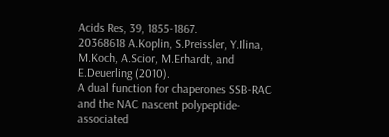Acids Res, 39, 1855-1867.
20368618 A.Koplin, S.Preissler, Y.Ilina, M.Koch, A.Scior, M.Erhardt, and E.Deuerling (2010).
A dual function for chaperones SSB-RAC and the NAC nascent polypeptide-associated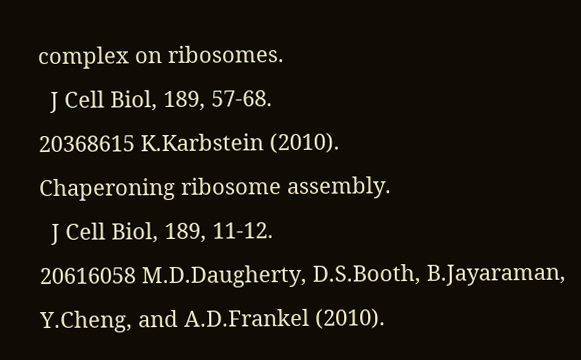complex on ribosomes.
  J Cell Biol, 189, 57-68.
20368615 K.Karbstein (2010).
Chaperoning ribosome assembly.
  J Cell Biol, 189, 11-12.
20616058 M.D.Daugherty, D.S.Booth, B.Jayaraman, Y.Cheng, and A.D.Frankel (2010).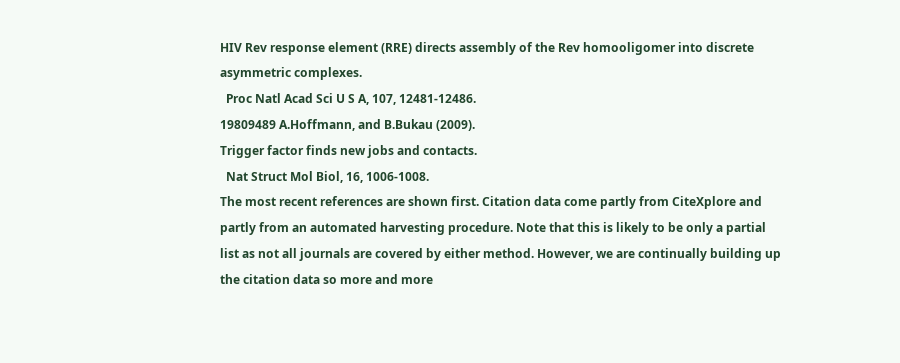HIV Rev response element (RRE) directs assembly of the Rev homooligomer into discrete asymmetric complexes.
  Proc Natl Acad Sci U S A, 107, 12481-12486.
19809489 A.Hoffmann, and B.Bukau (2009).
Trigger factor finds new jobs and contacts.
  Nat Struct Mol Biol, 16, 1006-1008.
The most recent references are shown first. Citation data come partly from CiteXplore and partly from an automated harvesting procedure. Note that this is likely to be only a partial list as not all journals are covered by either method. However, we are continually building up the citation data so more and more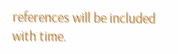references will be included with time.